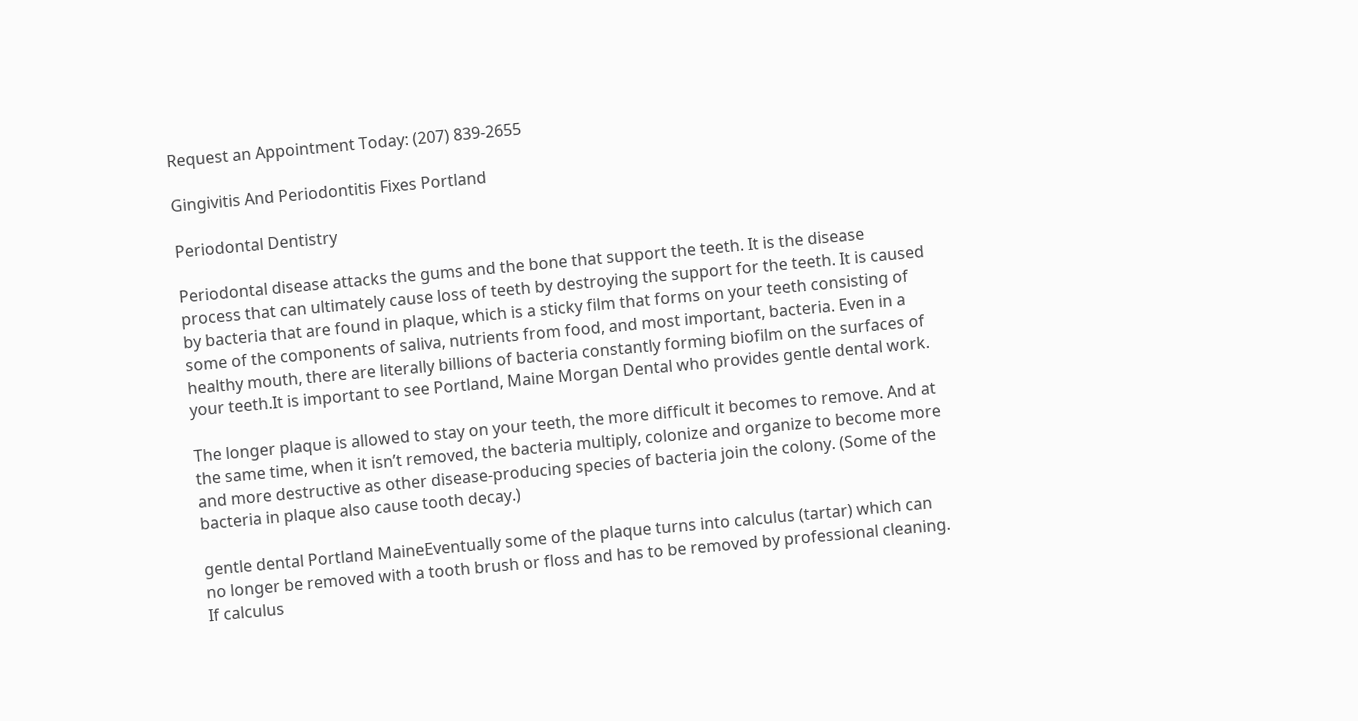Request an Appointment Today: (207) 839-2655

Gingivitis And Periodontitis Fixes Portland

Periodontal Dentistry

Periodontal disease attacks the gums and the bone that support the teeth. It is the disease process that can ultimately cause loss of teeth by destroying the support for the teeth. It is caused by bacteria that are found in plaque, which is a sticky film that forms on your teeth consisting of some of the components of saliva, nutrients from food, and most important, bacteria. Even in a healthy mouth, there are literally billions of bacteria constantly forming biofilm on the surfaces of your teeth.It is important to see Portland, Maine Morgan Dental who provides gentle dental work.

The longer plaque is allowed to stay on your teeth, the more difficult it becomes to remove. And at the same time, when it isn’t removed, the bacteria multiply, colonize and organize to become more and more destructive as other disease-producing species of bacteria join the colony. (Some of the bacteria in plaque also cause tooth decay.)

gentle dental Portland MaineEventually some of the plaque turns into calculus (tartar) which can no longer be removed with a tooth brush or floss and has to be removed by professional cleaning. If calculus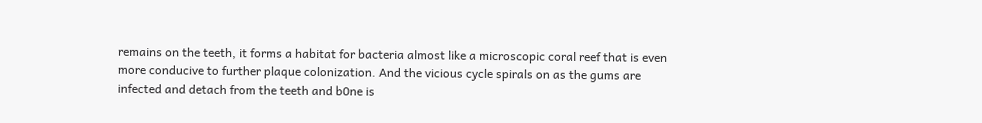remains on the teeth, it forms a habitat for bacteria almost like a microscopic coral reef that is even more conducive to further plaque colonization. And the vicious cycle spirals on as the gums are infected and detach from the teeth and b0ne is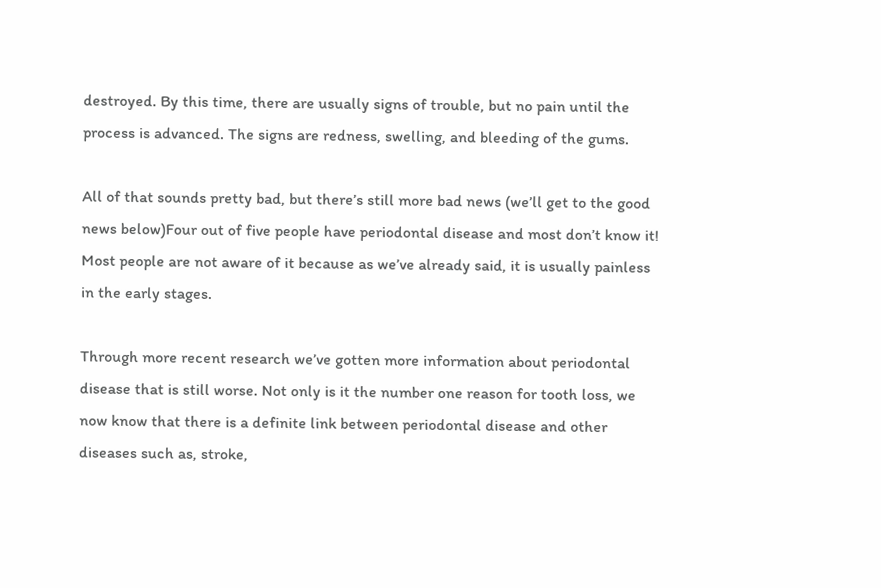destroyed. By this time, there are usually signs of trouble, but no pain until the process is advanced. The signs are redness, swelling, and bleeding of the gums.

All of that sounds pretty bad, but there’s still more bad news (we’ll get to the good news below)Four out of five people have periodontal disease and most don’t know it! Most people are not aware of it because as we’ve already said, it is usually painless in the early stages.

Through more recent research we’ve gotten more information about periodontal disease that is still worse. Not only is it the number one reason for tooth loss, we now know that there is a definite link between periodontal disease and other diseases such as, stroke,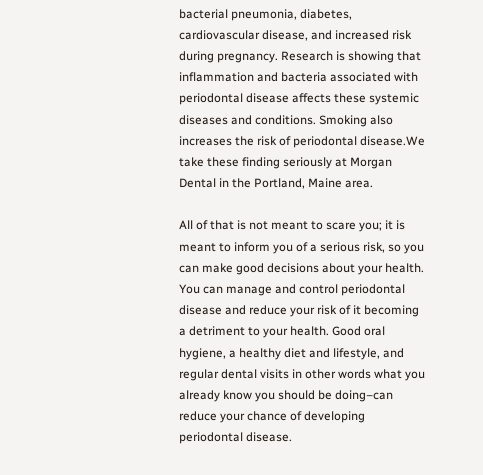bacterial pneumonia, diabetes, cardiovascular disease, and increased risk during pregnancy. Research is showing that inflammation and bacteria associated with periodontal disease affects these systemic diseases and conditions. Smoking also increases the risk of periodontal disease.We take these finding seriously at Morgan Dental in the Portland, Maine area.

All of that is not meant to scare you; it is meant to inform you of a serious risk, so you can make good decisions about your health. You can manage and control periodontal disease and reduce your risk of it becoming a detriment to your health. Good oral hygiene, a healthy diet and lifestyle, and regular dental visits in other words what you already know you should be doing–can reduce your chance of developing periodontal disease.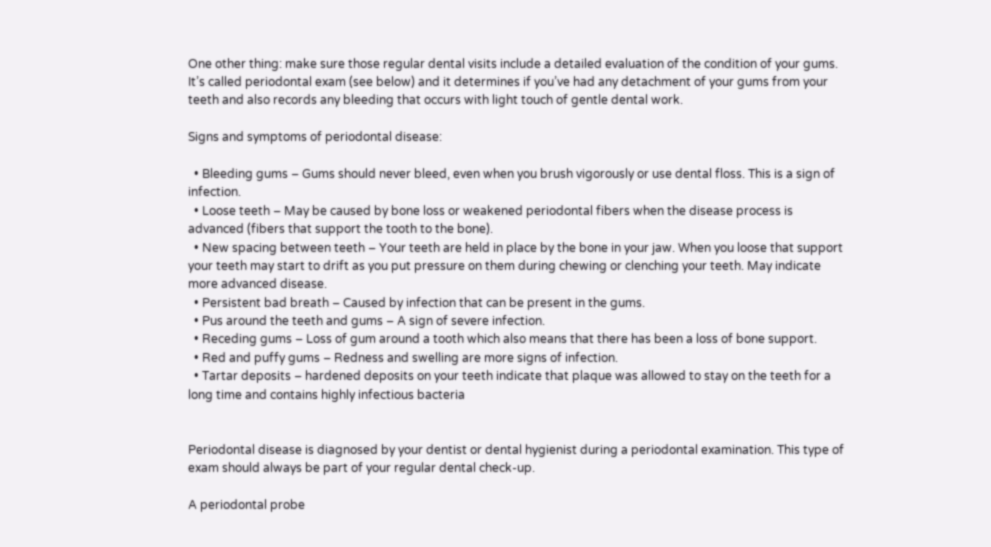One other thing: make sure those regular dental visits include a detailed evaluation of the condition of your gums. It’s called periodontal exam (see below) and it determines if you’ve had any detachment of your gums from your teeth and also records any bleeding that occurs with light touch of gentle dental work.

Signs and symptoms of periodontal disease:

  • Bleeding gums – Gums should never bleed, even when you brush vigorously or use dental floss. This is a sign of infection.
  • Loose teeth – May be caused by bone loss or weakened periodontal fibers when the disease process is advanced (fibers that support the tooth to the bone).
  • New spacing between teeth – Your teeth are held in place by the bone in your jaw. When you loose that support your teeth may start to drift as you put pressure on them during chewing or clenching your teeth. May indicate more advanced disease.
  • Persistent bad breath – Caused by infection that can be present in the gums.
  • Pus around the teeth and gums – A sign of severe infection.
  • Receding gums – Loss of gum around a tooth which also means that there has been a loss of bone support.
  • Red and puffy gums – Redness and swelling are more signs of infection.
  • Tartar deposits – hardened deposits on your teeth indicate that plaque was allowed to stay on the teeth for a long time and contains highly infectious bacteria


Periodontal disease is diagnosed by your dentist or dental hygienist during a periodontal examination. This type of exam should always be part of your regular dental check-up.

A periodontal probe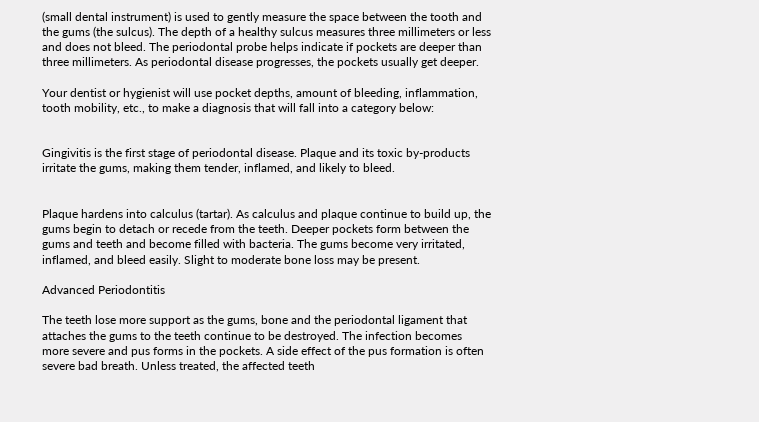(small dental instrument) is used to gently measure the space between the tooth and the gums (the sulcus). The depth of a healthy sulcus measures three millimeters or less and does not bleed. The periodontal probe helps indicate if pockets are deeper than three millimeters. As periodontal disease progresses, the pockets usually get deeper.

Your dentist or hygienist will use pocket depths, amount of bleeding, inflammation, tooth mobility, etc., to make a diagnosis that will fall into a category below:


Gingivitis is the first stage of periodontal disease. Plaque and its toxic by-products irritate the gums, making them tender, inflamed, and likely to bleed.


Plaque hardens into calculus (tartar). As calculus and plaque continue to build up, the gums begin to detach or recede from the teeth. Deeper pockets form between the gums and teeth and become filled with bacteria. The gums become very irritated, inflamed, and bleed easily. Slight to moderate bone loss may be present.

Advanced Periodontitis

The teeth lose more support as the gums, bone and the periodontal ligament that attaches the gums to the teeth continue to be destroyed. The infection becomes more severe and pus forms in the pockets. A side effect of the pus formation is often severe bad breath. Unless treated, the affected teeth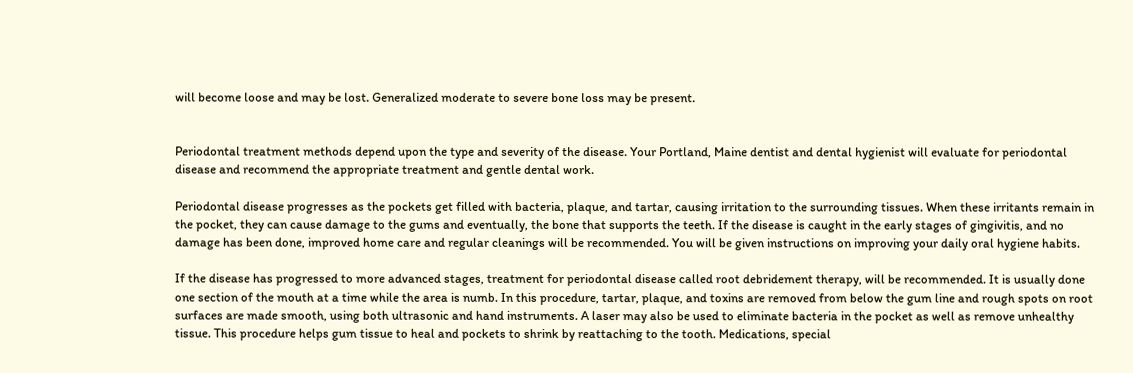will become loose and may be lost. Generalized moderate to severe bone loss may be present.


Periodontal treatment methods depend upon the type and severity of the disease. Your Portland, Maine dentist and dental hygienist will evaluate for periodontal disease and recommend the appropriate treatment and gentle dental work.

Periodontal disease progresses as the pockets get filled with bacteria, plaque, and tartar, causing irritation to the surrounding tissues. When these irritants remain in the pocket, they can cause damage to the gums and eventually, the bone that supports the teeth. If the disease is caught in the early stages of gingivitis, and no damage has been done, improved home care and regular cleanings will be recommended. You will be given instructions on improving your daily oral hygiene habits.

If the disease has progressed to more advanced stages, treatment for periodontal disease called root debridement therapy, will be recommended. It is usually done one section of the mouth at a time while the area is numb. In this procedure, tartar, plaque, and toxins are removed from below the gum line and rough spots on root surfaces are made smooth, using both ultrasonic and hand instruments. A laser may also be used to eliminate bacteria in the pocket as well as remove unhealthy tissue. This procedure helps gum tissue to heal and pockets to shrink by reattaching to the tooth. Medications, special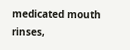medicated mouth rinses,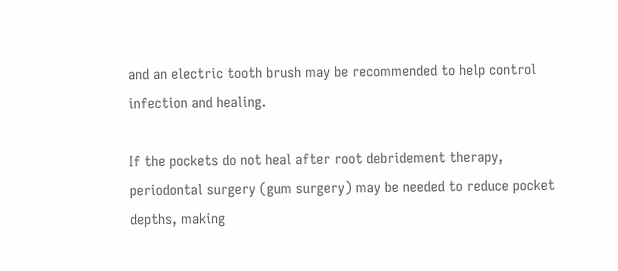and an electric tooth brush may be recommended to help control infection and healing.

If the pockets do not heal after root debridement therapy, periodontal surgery (gum surgery) may be needed to reduce pocket depths, making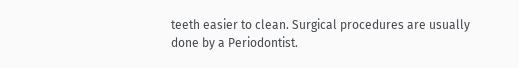teeth easier to clean. Surgical procedures are usually done by a Periodontist.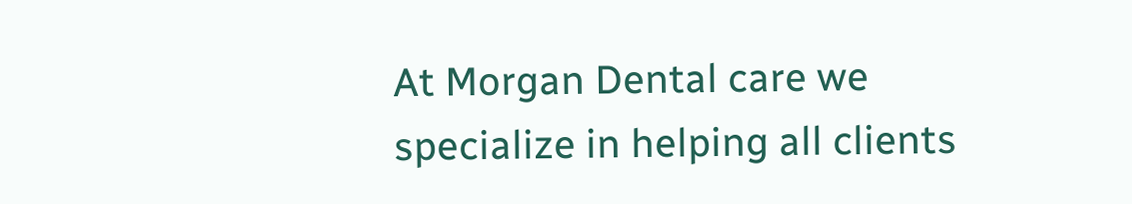At Morgan Dental care we specialize in helping all clients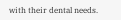with their dental needs.